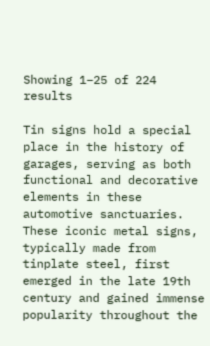Showing 1–25 of 224 results

Tin signs hold a special place in the history of garages, serving as both functional and decorative elements in these automotive sanctuaries. These iconic metal signs, typically made from tinplate steel, first emerged in the late 19th century and gained immense popularity throughout the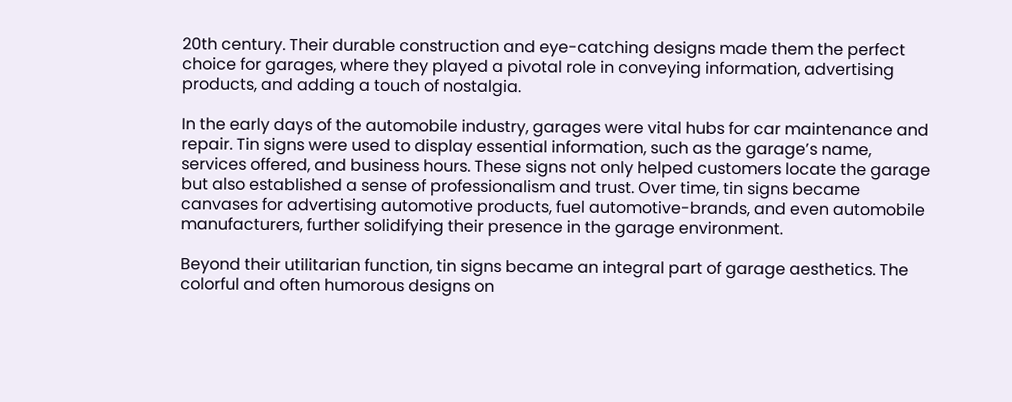20th century. Their durable construction and eye-catching designs made them the perfect choice for garages, where they played a pivotal role in conveying information, advertising products, and adding a touch of nostalgia.

In the early days of the automobile industry, garages were vital hubs for car maintenance and repair. Tin signs were used to display essential information, such as the garage’s name, services offered, and business hours. These signs not only helped customers locate the garage but also established a sense of professionalism and trust. Over time, tin signs became canvases for advertising automotive products, fuel automotive-brands, and even automobile manufacturers, further solidifying their presence in the garage environment.

Beyond their utilitarian function, tin signs became an integral part of garage aesthetics. The colorful and often humorous designs on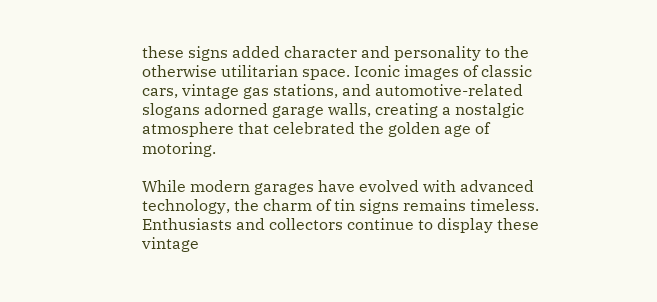these signs added character and personality to the otherwise utilitarian space. Iconic images of classic cars, vintage gas stations, and automotive-related slogans adorned garage walls, creating a nostalgic atmosphere that celebrated the golden age of motoring.

While modern garages have evolved with advanced technology, the charm of tin signs remains timeless. Enthusiasts and collectors continue to display these vintage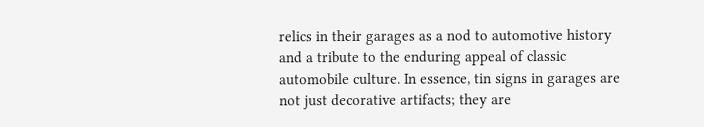relics in their garages as a nod to automotive history and a tribute to the enduring appeal of classic automobile culture. In essence, tin signs in garages are not just decorative artifacts; they are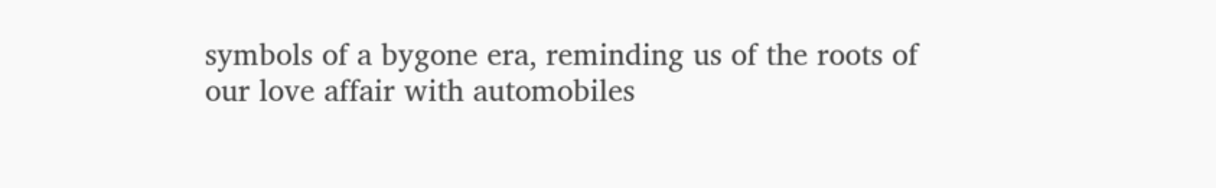symbols of a bygone era, reminding us of the roots of our love affair with automobiles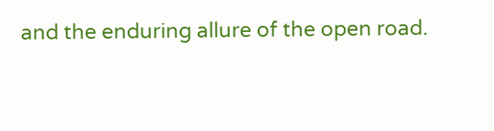and the enduring allure of the open road.